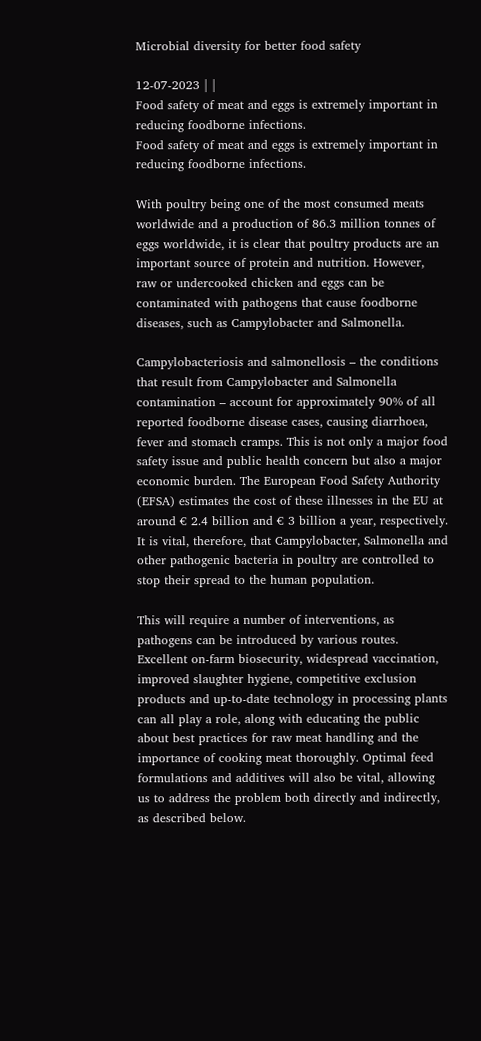Microbial diversity for better food safety

12-07-2023 | |
Food safety of meat and eggs is extremely important in reducing foodborne infections.
Food safety of meat and eggs is extremely important in reducing foodborne infections.

With poultry being one of the most consumed meats worldwide and a production of 86.3 million tonnes of eggs worldwide, it is clear that poultry products are an important source of protein and nutrition. However, raw or undercooked chicken and eggs can be contaminated with pathogens that cause foodborne diseases, such as Campylobacter and Salmonella.

Campylobacteriosis and salmonellosis – the conditions that result from Campylobacter and Salmonella contamination – account for approximately 90% of all reported foodborne disease cases, causing diarrhoea, fever and stomach cramps. This is not only a major food safety issue and public health concern but also a major economic burden. The European Food Safety Authority (EFSA) estimates the cost of these illnesses in the EU at around € 2.4 billion and € 3 billion a year, respectively. It is vital, therefore, that Campylobacter, Salmonella and other pathogenic bacteria in poultry are controlled to stop their spread to the human population.

This will require a number of interventions, as pathogens can be introduced by various routes. Excellent on-farm biosecurity, widespread vaccination, improved slaughter hygiene, competitive exclusion products and up-to-date technology in processing plants can all play a role, along with educating the public about best practices for raw meat handling and the importance of cooking meat thoroughly. Optimal feed formulations and additives will also be vital, allowing us to address the problem both directly and indirectly, as described below.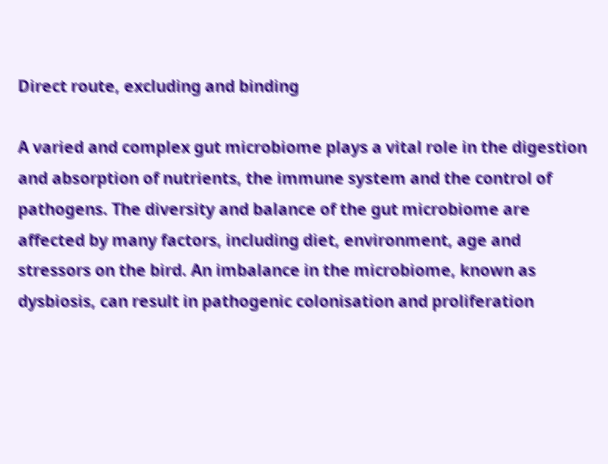Direct route, excluding and binding

A varied and complex gut microbiome plays a vital role in the digestion and absorption of nutrients, the immune system and the control of pathogens. The diversity and balance of the gut microbiome are affected by many factors, including diet, environment, age and stressors on the bird. An imbalance in the microbiome, known as dysbiosis, can result in pathogenic colonisation and proliferation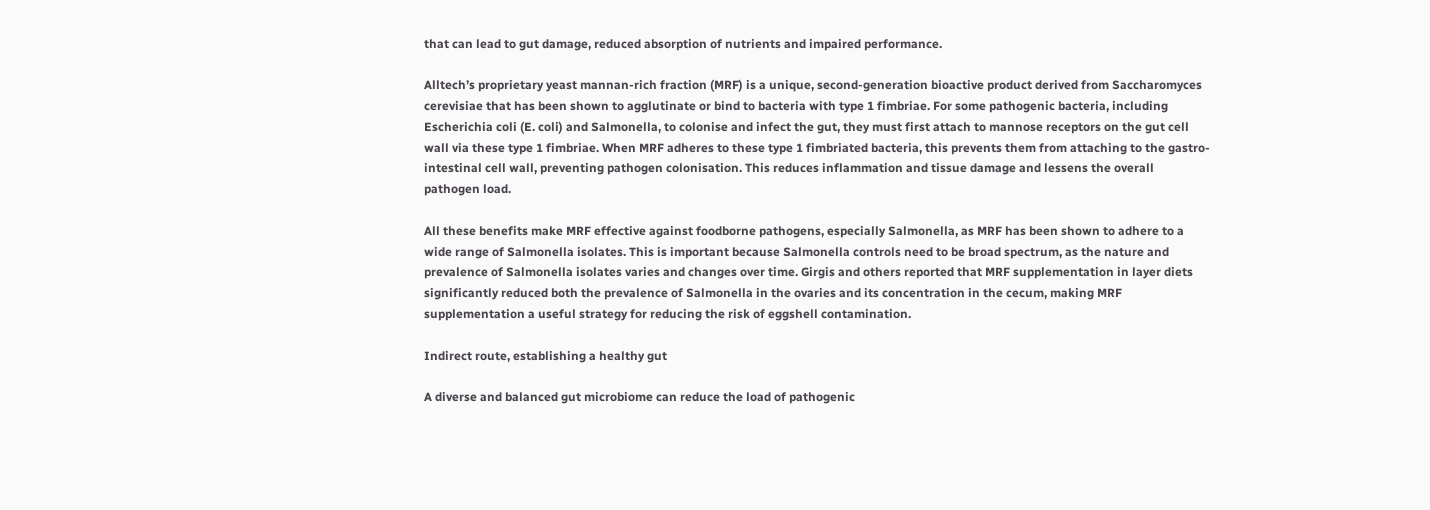that can lead to gut damage, reduced absorption of nutrients and impaired performance.

Alltech’s proprietary yeast mannan-rich fraction (MRF) is a unique, second-generation bioactive product derived from Saccharomyces cerevisiae that has been shown to agglutinate or bind to bacteria with type 1 fimbriae. For some pathogenic bacteria, including Escherichia coli (E. coli) and Salmonella, to colonise and infect the gut, they must first attach to mannose receptors on the gut cell wall via these type 1 fimbriae. When MRF adheres to these type 1 fimbriated bacteria, this prevents them from attaching to the gastro-intestinal cell wall, preventing pathogen colonisation. This reduces inflammation and tissue damage and lessens the overall pathogen load.

All these benefits make MRF effective against foodborne pathogens, especially Salmonella, as MRF has been shown to adhere to a wide range of Salmonella isolates. This is important because Salmonella controls need to be broad spectrum, as the nature and prevalence of Salmonella isolates varies and changes over time. Girgis and others reported that MRF supplementation in layer diets significantly reduced both the prevalence of Salmonella in the ovaries and its concentration in the cecum, making MRF supplementation a useful strategy for reducing the risk of eggshell contamination.

Indirect route, establishing a healthy gut

A diverse and balanced gut microbiome can reduce the load of pathogenic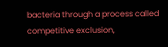bacteria through a process called competitive exclusion,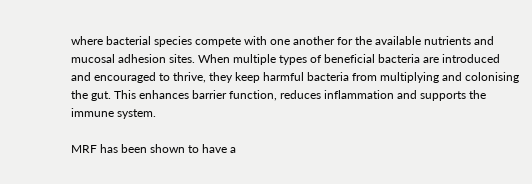where bacterial species compete with one another for the available nutrients and mucosal adhesion sites. When multiple types of beneficial bacteria are introduced and encouraged to thrive, they keep harmful bacteria from multiplying and colonising the gut. This enhances barrier function, reduces inflammation and supports the immune system.

MRF has been shown to have a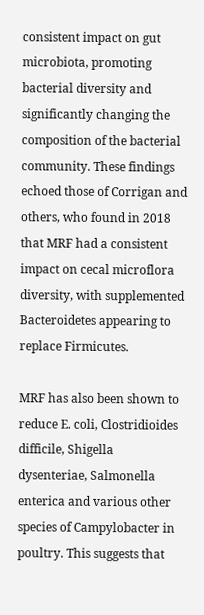consistent impact on gut microbiota, promoting bacterial diversity and significantly changing the composition of the bacterial community. These findings echoed those of Corrigan and others, who found in 2018 that MRF had a consistent impact on cecal microflora diversity, with supplemented Bacteroidetes appearing to replace Firmicutes.

MRF has also been shown to reduce E. coli, Clostridioides difficile, Shigella dysenteriae, Salmonella enterica and various other species of Campylobacter in poultry. This suggests that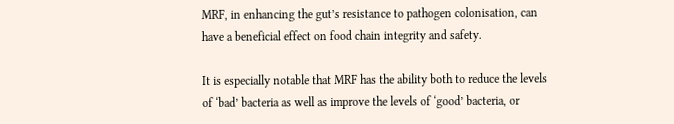MRF, in enhancing the gut’s resistance to pathogen colonisation, can have a beneficial effect on food chain integrity and safety.

It is especially notable that MRF has the ability both to reduce the levels of ‘bad’ bacteria as well as improve the levels of ‘good’ bacteria, or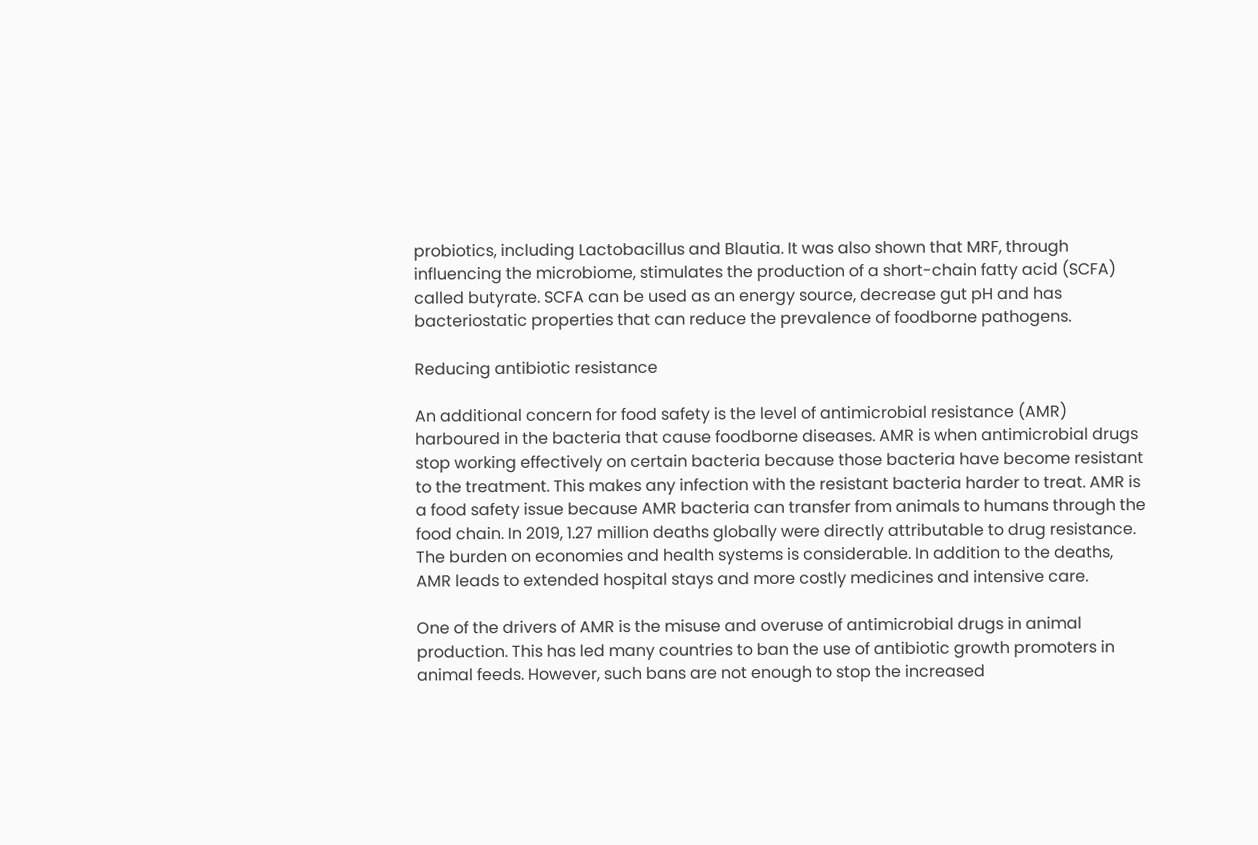probiotics, including Lactobacillus and Blautia. It was also shown that MRF, through influencing the microbiome, stimulates the production of a short-chain fatty acid (SCFA) called butyrate. SCFA can be used as an energy source, decrease gut pH and has bacteriostatic properties that can reduce the prevalence of foodborne pathogens.

Reducing antibiotic resistance

An additional concern for food safety is the level of antimicrobial resistance (AMR) harboured in the bacteria that cause foodborne diseases. AMR is when antimicrobial drugs stop working effectively on certain bacteria because those bacteria have become resistant to the treatment. This makes any infection with the resistant bacteria harder to treat. AMR is a food safety issue because AMR bacteria can transfer from animals to humans through the food chain. In 2019, 1.27 million deaths globally were directly attributable to drug resistance. The burden on economies and health systems is considerable. In addition to the deaths, AMR leads to extended hospital stays and more costly medicines and intensive care.

One of the drivers of AMR is the misuse and overuse of antimicrobial drugs in animal production. This has led many countries to ban the use of antibiotic growth promoters in animal feeds. However, such bans are not enough to stop the increased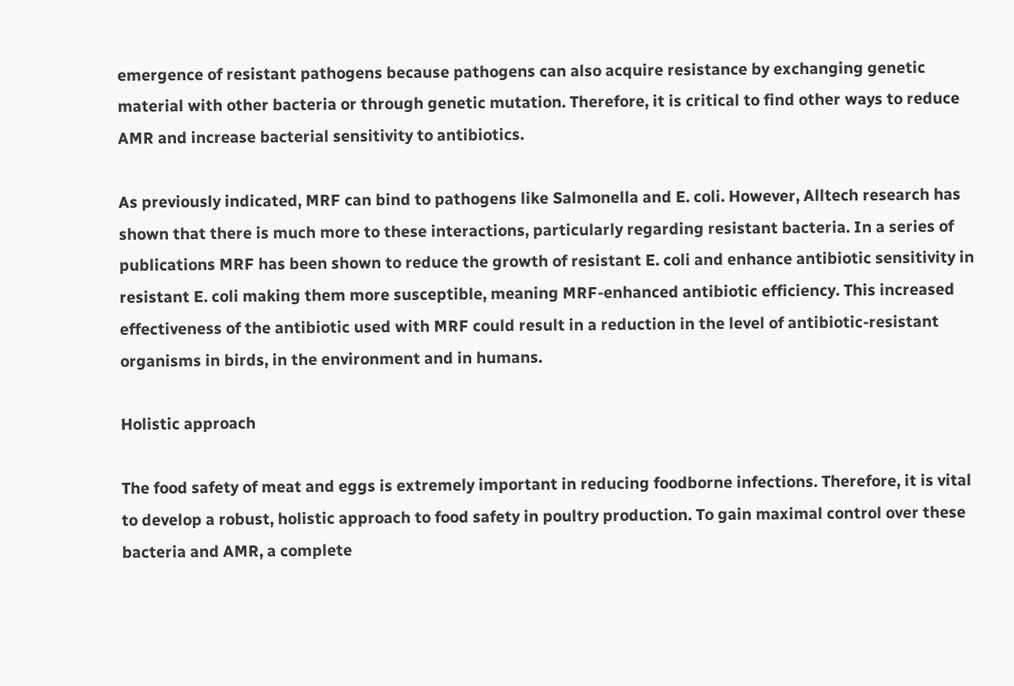emergence of resistant pathogens because pathogens can also acquire resistance by exchanging genetic material with other bacteria or through genetic mutation. Therefore, it is critical to find other ways to reduce AMR and increase bacterial sensitivity to antibiotics.

As previously indicated, MRF can bind to pathogens like Salmonella and E. coli. However, Alltech research has shown that there is much more to these interactions, particularly regarding resistant bacteria. In a series of publications MRF has been shown to reduce the growth of resistant E. coli and enhance antibiotic sensitivity in resistant E. coli making them more susceptible, meaning MRF-enhanced antibiotic efficiency. This increased effectiveness of the antibiotic used with MRF could result in a reduction in the level of antibiotic-resistant organisms in birds, in the environment and in humans.

Holistic approach

The food safety of meat and eggs is extremely important in reducing foodborne infections. Therefore, it is vital to develop a robust, holistic approach to food safety in poultry production. To gain maximal control over these bacteria and AMR, a complete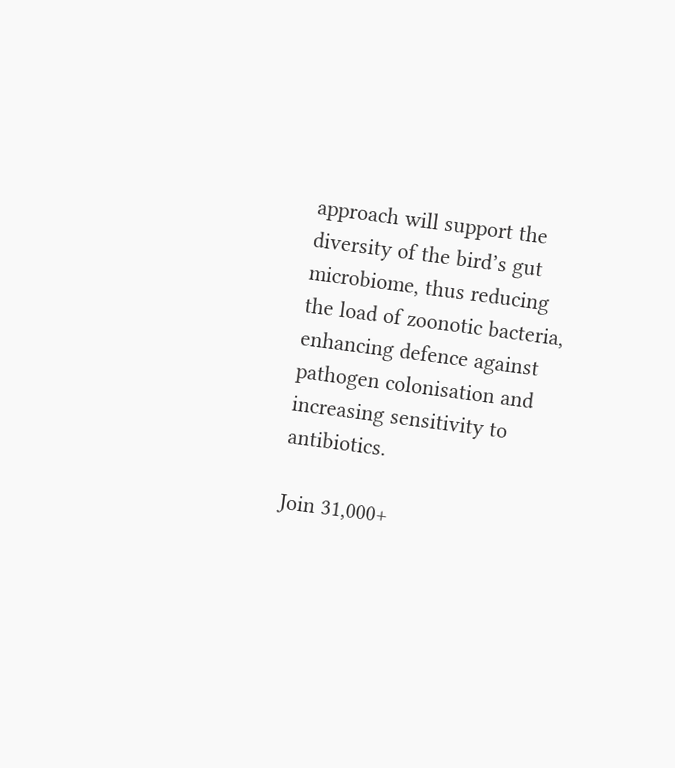approach will support the diversity of the bird’s gut microbiome, thus reducing the load of zoonotic bacteria, enhancing defence against pathogen colonisation and increasing sensitivity to antibiotics.

Join 31,000+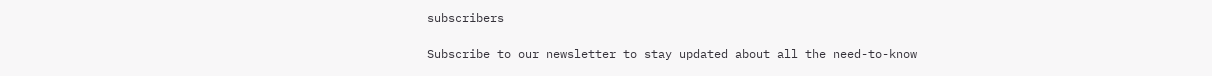subscribers

Subscribe to our newsletter to stay updated about all the need-to-know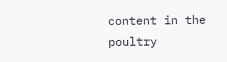content in the poultry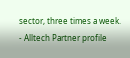sector, three times a week.
- Alltech Partner profile